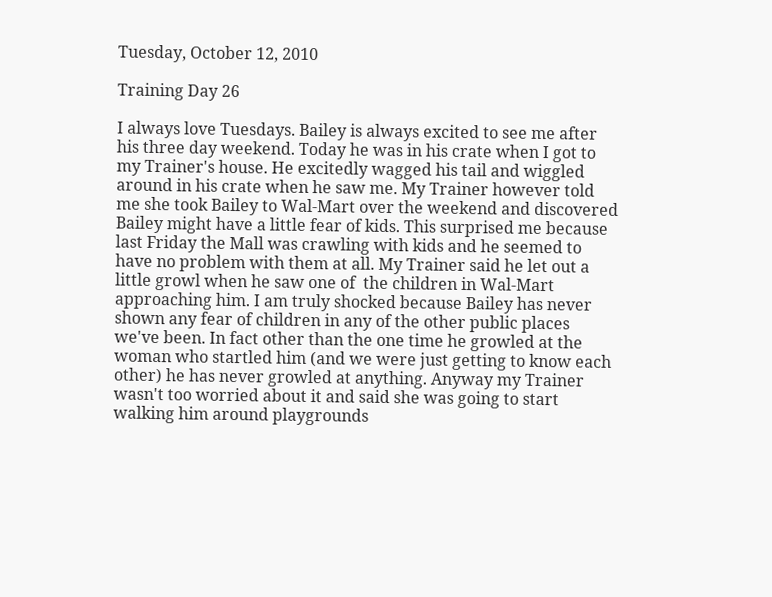Tuesday, October 12, 2010

Training Day 26

I always love Tuesdays. Bailey is always excited to see me after his three day weekend. Today he was in his crate when I got to my Trainer's house. He excitedly wagged his tail and wiggled around in his crate when he saw me. My Trainer however told me she took Bailey to Wal-Mart over the weekend and discovered Bailey might have a little fear of kids. This surprised me because last Friday the Mall was crawling with kids and he seemed to have no problem with them at all. My Trainer said he let out a little growl when he saw one of  the children in Wal-Mart approaching him. I am truly shocked because Bailey has never shown any fear of children in any of the other public places we've been. In fact other than the one time he growled at the woman who startled him (and we were just getting to know each other) he has never growled at anything. Anyway my Trainer wasn't too worried about it and said she was going to start walking him around playgrounds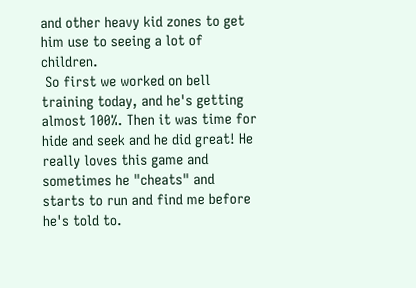and other heavy kid zones to get him use to seeing a lot of children.
 So first we worked on bell training today, and he's getting almost 100%. Then it was time for hide and seek and he did great! He really loves this game and sometimes he "cheats" and starts to run and find me before he's told to.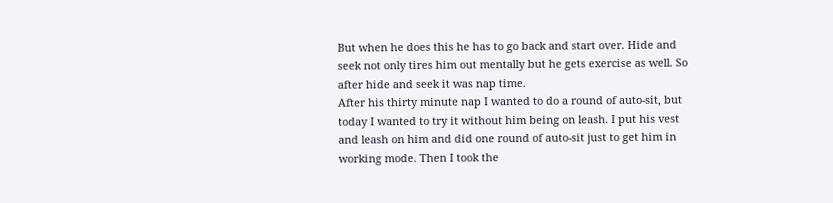But when he does this he has to go back and start over. Hide and seek not only tires him out mentally but he gets exercise as well. So after hide and seek it was nap time.
After his thirty minute nap I wanted to do a round of auto-sit, but today I wanted to try it without him being on leash. I put his vest and leash on him and did one round of auto-sit just to get him in working mode. Then I took the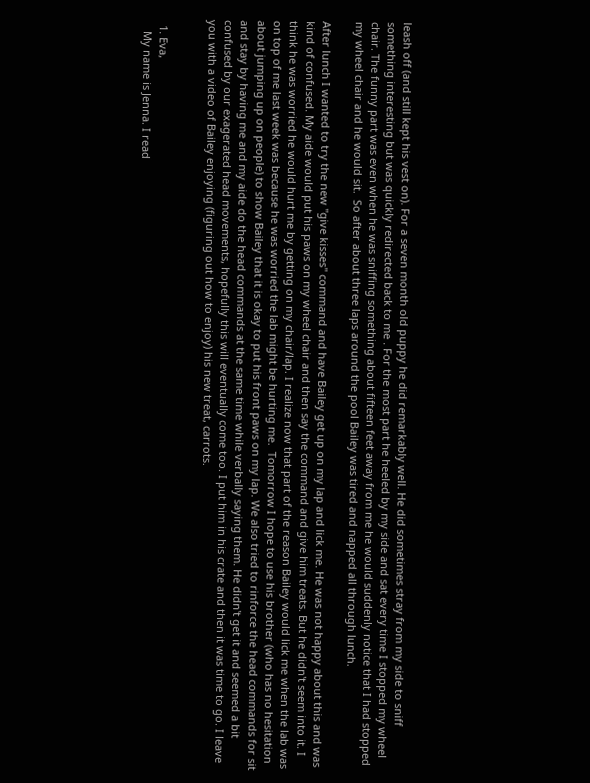leash off (and still kept his vest on). For a seven month old puppy he did remarkably well. He did sometimes stray from my side to sniff something interesting but was quickly redirected back to me . For the most part he heeled by my side and sat every time I stopped my wheel chair. The funny part was even when he was sniffing something about fifteen feet away from me he would suddenly notice that I had stopped my wheel chair and he would sit.  So after about three laps around the pool Bailey was tired and napped all through lunch.

After lunch I wanted to try the new "give kisses" command and have Bailey get up on my lap and lick me. He was not happy about this and was kind of confused. My aide would put his paws on my wheel chair and then say the command and give him treats. But he didn't seem into it. I think he was worried he would hurt me by getting on my chair/lap. I realize now that part of the reason Bailey would lick me when the lab was on top of me last week was because he was worried the lab might be hurting me.  Tomorrow I hope to use his brother (who has no hesitation about jumping up on people) to show Bailey that it is okay to put his front paws on my lap. We also tried to rinforce the head commands for sit and stay by having me and my aide do the head commands at the same time while verbally saying them. He didn't get it and seemed a bit confused by our exagerated head movements, hopefully this will eventually come too. I put him in his crate and then it was time to go. I leave you with a video of Bailey enjoying (figuring out how to enjoy) his new treat, carrots.


  1. Eva,
    My name is Jenna. I read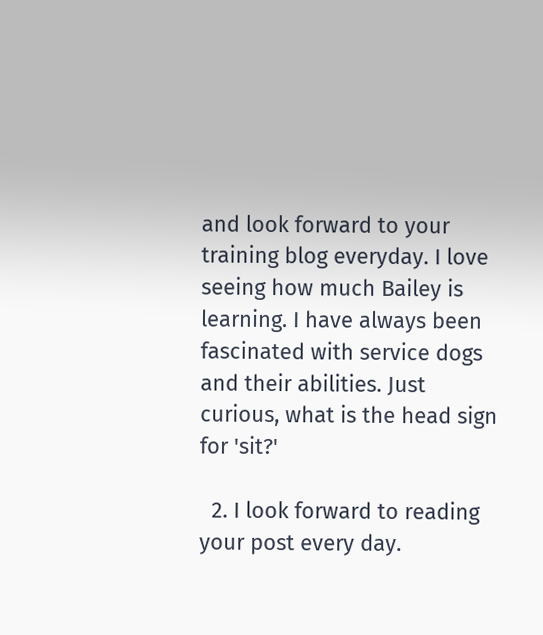and look forward to your training blog everyday. I love seeing how much Bailey is learning. I have always been fascinated with service dogs and their abilities. Just curious, what is the head sign for 'sit?'

  2. I look forward to reading your post every day.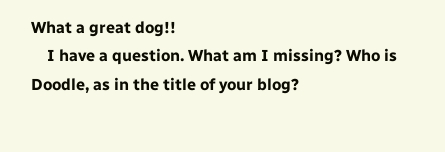What a great dog!!
    I have a question. What am I missing? Who is Doodle, as in the title of your blog?